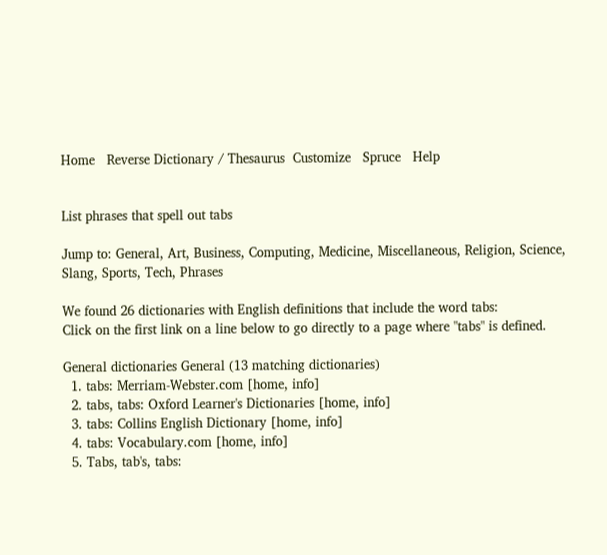Home   Reverse Dictionary / Thesaurus  Customize   Spruce   Help


List phrases that spell out tabs

Jump to: General, Art, Business, Computing, Medicine, Miscellaneous, Religion, Science, Slang, Sports, Tech, Phrases

We found 26 dictionaries with English definitions that include the word tabs:
Click on the first link on a line below to go directly to a page where "tabs" is defined.

General dictionaries General (13 matching dictionaries)
  1. tabs: Merriam-Webster.com [home, info]
  2. tabs, tabs: Oxford Learner's Dictionaries [home, info]
  3. tabs: Collins English Dictionary [home, info]
  4. tabs: Vocabulary.com [home, info]
  5. Tabs, tab's, tabs: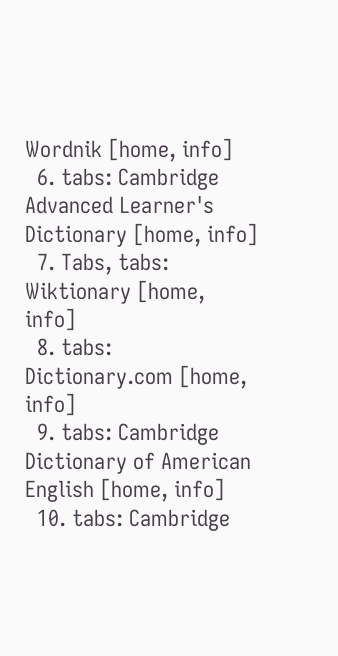Wordnik [home, info]
  6. tabs: Cambridge Advanced Learner's Dictionary [home, info]
  7. Tabs, tabs: Wiktionary [home, info]
  8. tabs: Dictionary.com [home, info]
  9. tabs: Cambridge Dictionary of American English [home, info]
  10. tabs: Cambridge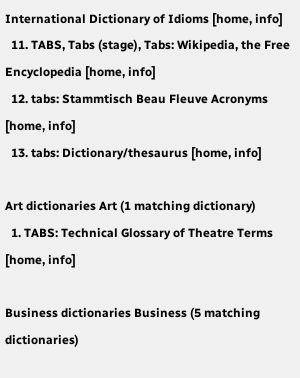International Dictionary of Idioms [home, info]
  11. TABS, Tabs (stage), Tabs: Wikipedia, the Free Encyclopedia [home, info]
  12. tabs: Stammtisch Beau Fleuve Acronyms [home, info]
  13. tabs: Dictionary/thesaurus [home, info]

Art dictionaries Art (1 matching dictionary)
  1. TABS: Technical Glossary of Theatre Terms [home, info]

Business dictionaries Business (5 matching dictionaries)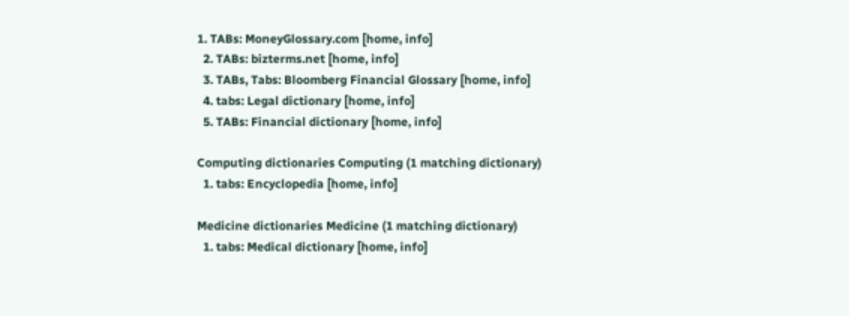1. TABs: MoneyGlossary.com [home, info]
  2. TABs: bizterms.net [home, info]
  3. TABs, Tabs: Bloomberg Financial Glossary [home, info]
  4. tabs: Legal dictionary [home, info]
  5. TABs: Financial dictionary [home, info]

Computing dictionaries Computing (1 matching dictionary)
  1. tabs: Encyclopedia [home, info]

Medicine dictionaries Medicine (1 matching dictionary)
  1. tabs: Medical dictionary [home, info]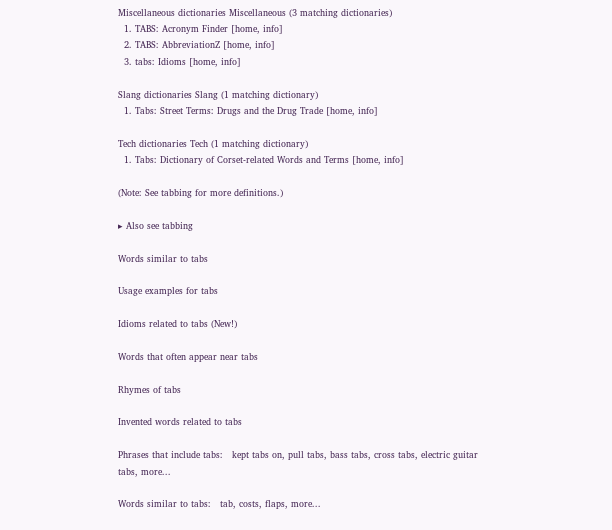Miscellaneous dictionaries Miscellaneous (3 matching dictionaries)
  1. TABS: Acronym Finder [home, info]
  2. TABS: AbbreviationZ [home, info]
  3. tabs: Idioms [home, info]

Slang dictionaries Slang (1 matching dictionary)
  1. Tabs: Street Terms: Drugs and the Drug Trade [home, info]

Tech dictionaries Tech (1 matching dictionary)
  1. Tabs: Dictionary of Corset-related Words and Terms [home, info]

(Note: See tabbing for more definitions.)

▸ Also see tabbing

Words similar to tabs

Usage examples for tabs

Idioms related to tabs (New!)

Words that often appear near tabs

Rhymes of tabs

Invented words related to tabs

Phrases that include tabs:   kept tabs on, pull tabs, bass tabs, cross tabs, electric guitar tabs, more...

Words similar to tabs:   tab, costs, flaps, more...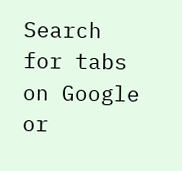Search for tabs on Google or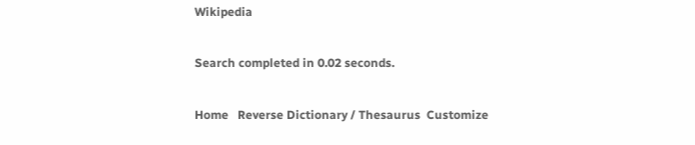Wikipedia

Search completed in 0.02 seconds.

Home   Reverse Dictionary / Thesaurus  Customize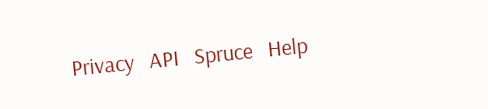Privacy   API   Spruce   Help